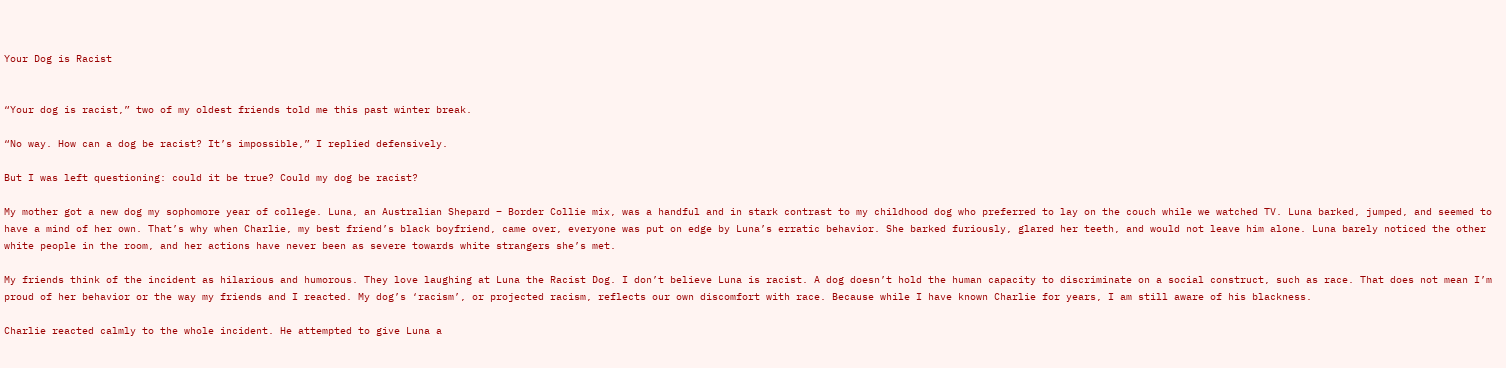Your Dog is Racist


“Your dog is racist,” two of my oldest friends told me this past winter break.

“No way. How can a dog be racist? It’s impossible,” I replied defensively.

But I was left questioning: could it be true? Could my dog be racist?

My mother got a new dog my sophomore year of college. Luna, an Australian Shepard – Border Collie mix, was a handful and in stark contrast to my childhood dog who preferred to lay on the couch while we watched TV. Luna barked, jumped, and seemed to have a mind of her own. That’s why when Charlie, my best friend’s black boyfriend, came over, everyone was put on edge by Luna’s erratic behavior. She barked furiously, glared her teeth, and would not leave him alone. Luna barely noticed the other white people in the room, and her actions have never been as severe towards white strangers she’s met.

My friends think of the incident as hilarious and humorous. They love laughing at Luna the Racist Dog. I don’t believe Luna is racist. A dog doesn’t hold the human capacity to discriminate on a social construct, such as race. That does not mean I’m proud of her behavior or the way my friends and I reacted. My dog’s ‘racism’, or projected racism, reflects our own discomfort with race. Because while I have known Charlie for years, I am still aware of his blackness.

Charlie reacted calmly to the whole incident. He attempted to give Luna a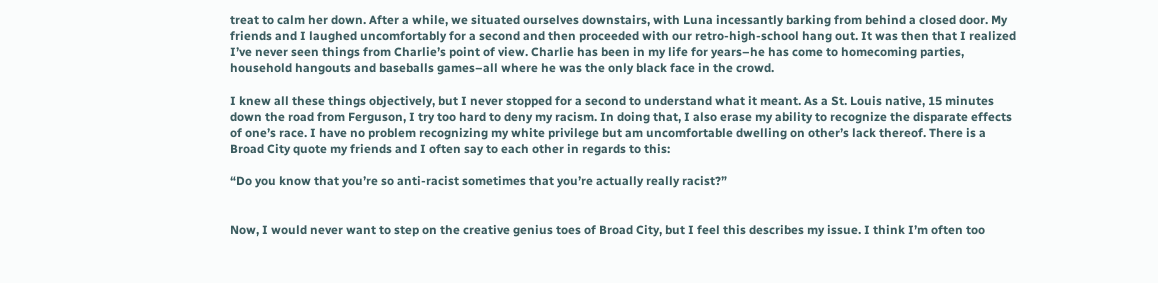treat to calm her down. After a while, we situated ourselves downstairs, with Luna incessantly barking from behind a closed door. My friends and I laughed uncomfortably for a second and then proceeded with our retro-high-school hang out. It was then that I realized I’ve never seen things from Charlie’s point of view. Charlie has been in my life for years–he has come to homecoming parties, household hangouts and baseballs games–all where he was the only black face in the crowd.

I knew all these things objectively, but I never stopped for a second to understand what it meant. As a St. Louis native, 15 minutes down the road from Ferguson, I try too hard to deny my racism. In doing that, I also erase my ability to recognize the disparate effects of one’s race. I have no problem recognizing my white privilege but am uncomfortable dwelling on other’s lack thereof. There is a Broad City quote my friends and I often say to each other in regards to this:

“Do you know that you’re so anti-racist sometimes that you’re actually really racist?”


Now, I would never want to step on the creative genius toes of Broad City, but I feel this describes my issue. I think I’m often too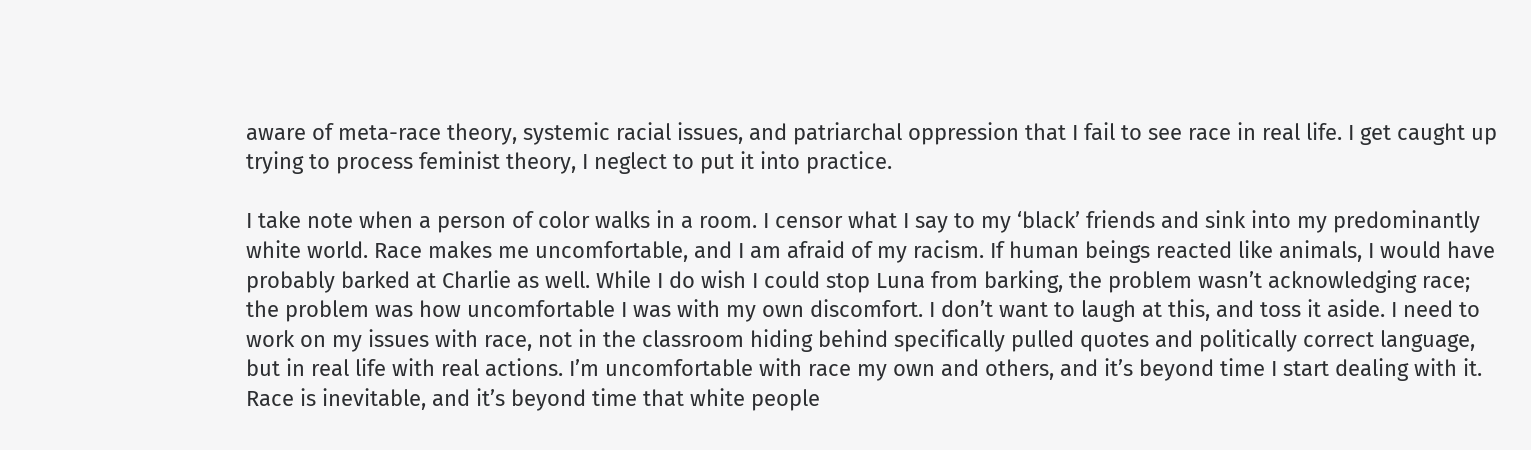aware of meta-race theory, systemic racial issues, and patriarchal oppression that I fail to see race in real life. I get caught up trying to process feminist theory, I neglect to put it into practice.

I take note when a person of color walks in a room. I censor what I say to my ‘black’ friends and sink into my predominantly white world. Race makes me uncomfortable, and I am afraid of my racism. If human beings reacted like animals, I would have probably barked at Charlie as well. While I do wish I could stop Luna from barking, the problem wasn’t acknowledging race; the problem was how uncomfortable I was with my own discomfort. I don’t want to laugh at this, and toss it aside. I need to work on my issues with race, not in the classroom hiding behind specifically pulled quotes and politically correct language, but in real life with real actions. I’m uncomfortable with race my own and others, and it’s beyond time I start dealing with it.
Race is inevitable, and it’s beyond time that white people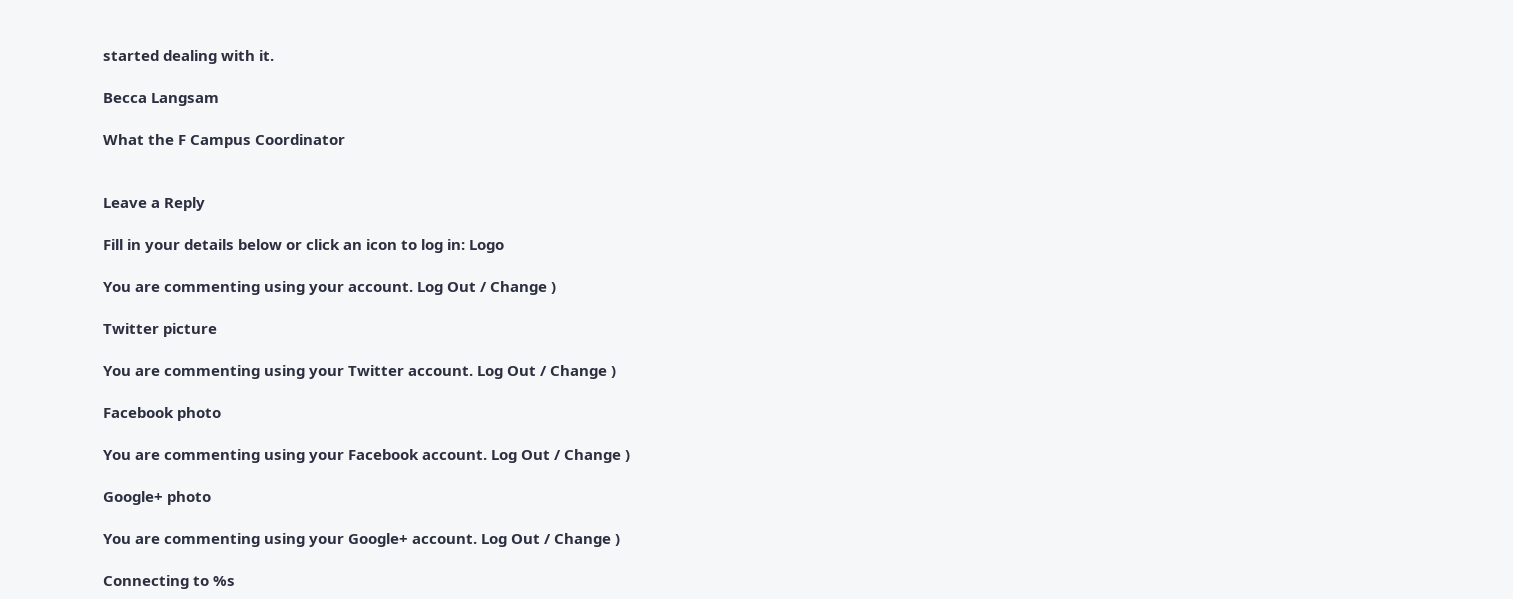started dealing with it.

Becca Langsam

What the F Campus Coordinator


Leave a Reply

Fill in your details below or click an icon to log in: Logo

You are commenting using your account. Log Out / Change )

Twitter picture

You are commenting using your Twitter account. Log Out / Change )

Facebook photo

You are commenting using your Facebook account. Log Out / Change )

Google+ photo

You are commenting using your Google+ account. Log Out / Change )

Connecting to %s